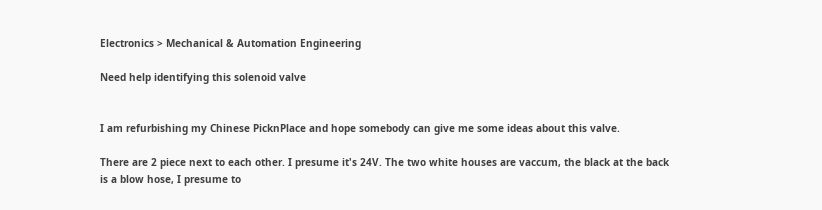Electronics > Mechanical & Automation Engineering

Need help identifying this solenoid valve


I am refurbishing my Chinese PicknPlace and hope somebody can give me some ideas about this valve.

There are 2 piece next to each other. I presume it's 24V. The two white houses are vaccum, the black at the back is a blow hose, I presume to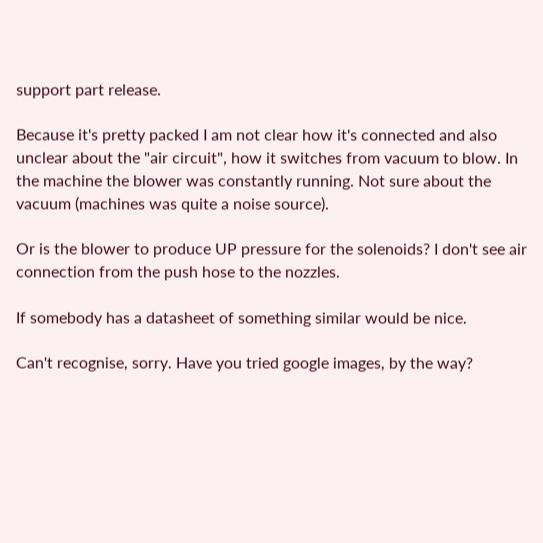support part release.

Because it's pretty packed I am not clear how it's connected and also unclear about the "air circuit", how it switches from vacuum to blow. In the machine the blower was constantly running. Not sure about the vacuum (machines was quite a noise source).

Or is the blower to produce UP pressure for the solenoids? I don't see air connection from the push hose to the nozzles.

If somebody has a datasheet of something similar would be nice.

Can't recognise, sorry. Have you tried google images, by the way?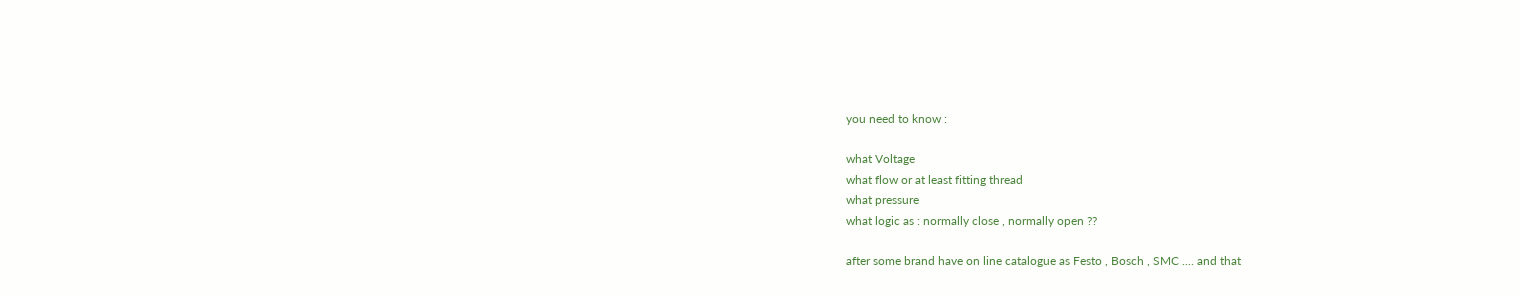you need to know :

what Voltage
what flow or at least fitting thread
what pressure
what logic as : normally close , normally open ??

after some brand have on line catalogue as Festo , Bosch , SMC .... and that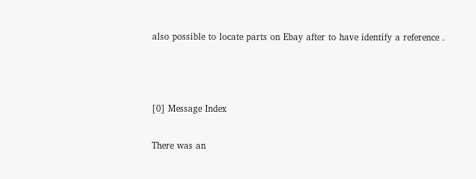also possible to locate parts on Ebay after to have identify a reference .



[0] Message Index

There was an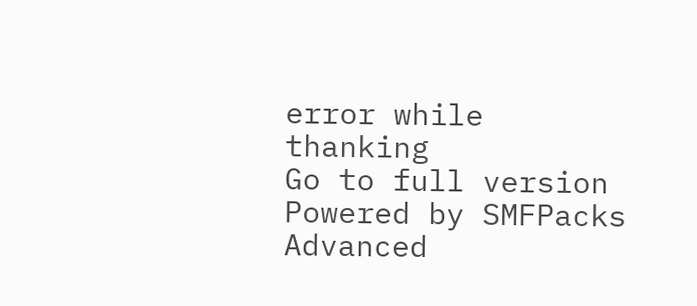error while thanking
Go to full version
Powered by SMFPacks Advanced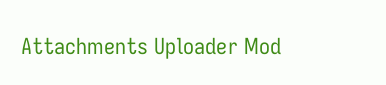Attachments Uploader Mod